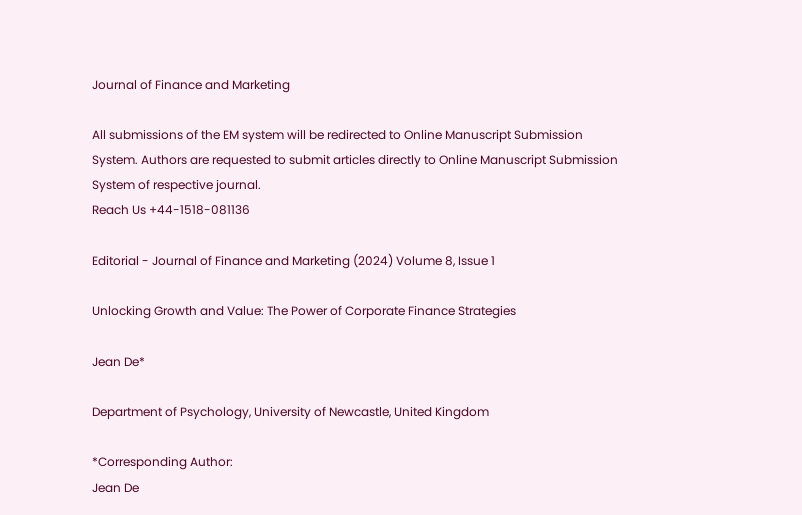Journal of Finance and Marketing

All submissions of the EM system will be redirected to Online Manuscript Submission System. Authors are requested to submit articles directly to Online Manuscript Submission System of respective journal.
Reach Us +44-1518-081136

Editorial - Journal of Finance and Marketing (2024) Volume 8, Issue 1

Unlocking Growth and Value: The Power of Corporate Finance Strategies

Jean De*

Department of Psychology, University of Newcastle, United Kingdom

*Corresponding Author:
Jean De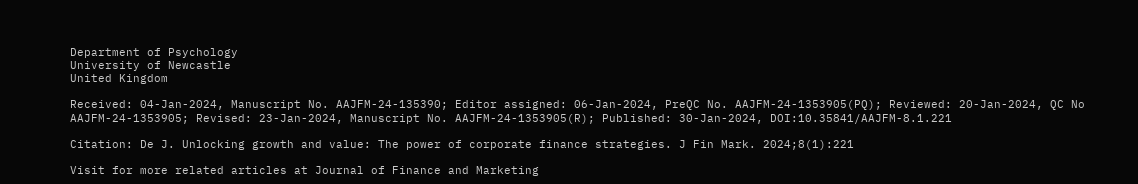Department of Psychology
University of Newcastle
United Kingdom

Received: 04-Jan-2024, Manuscript No. AAJFM-24-135390; Editor assigned: 06-Jan-2024, PreQC No. AAJFM-24-1353905(PQ); Reviewed: 20-Jan-2024, QC No AAJFM-24-1353905; Revised: 23-Jan-2024, Manuscript No. AAJFM-24-1353905(R); Published: 30-Jan-2024, DOI:10.35841/AAJFM-8.1.221

Citation: De J. Unlocking growth and value: The power of corporate finance strategies. J Fin Mark. 2024;8(1):221

Visit for more related articles at Journal of Finance and Marketing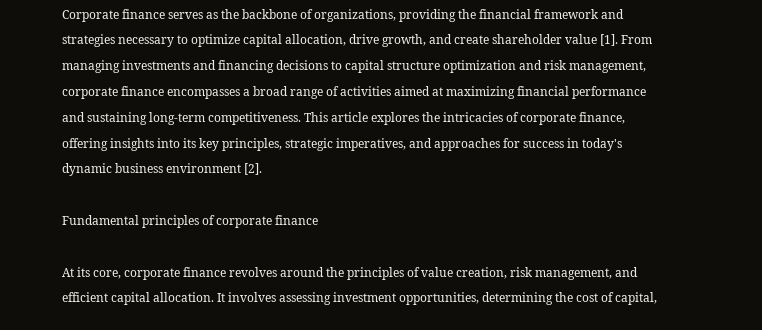Corporate finance serves as the backbone of organizations, providing the financial framework and strategies necessary to optimize capital allocation, drive growth, and create shareholder value [1]. From managing investments and financing decisions to capital structure optimization and risk management, corporate finance encompasses a broad range of activities aimed at maximizing financial performance and sustaining long-term competitiveness. This article explores the intricacies of corporate finance, offering insights into its key principles, strategic imperatives, and approaches for success in today's dynamic business environment [2].

Fundamental principles of corporate finance

At its core, corporate finance revolves around the principles of value creation, risk management, and efficient capital allocation. It involves assessing investment opportunities, determining the cost of capital,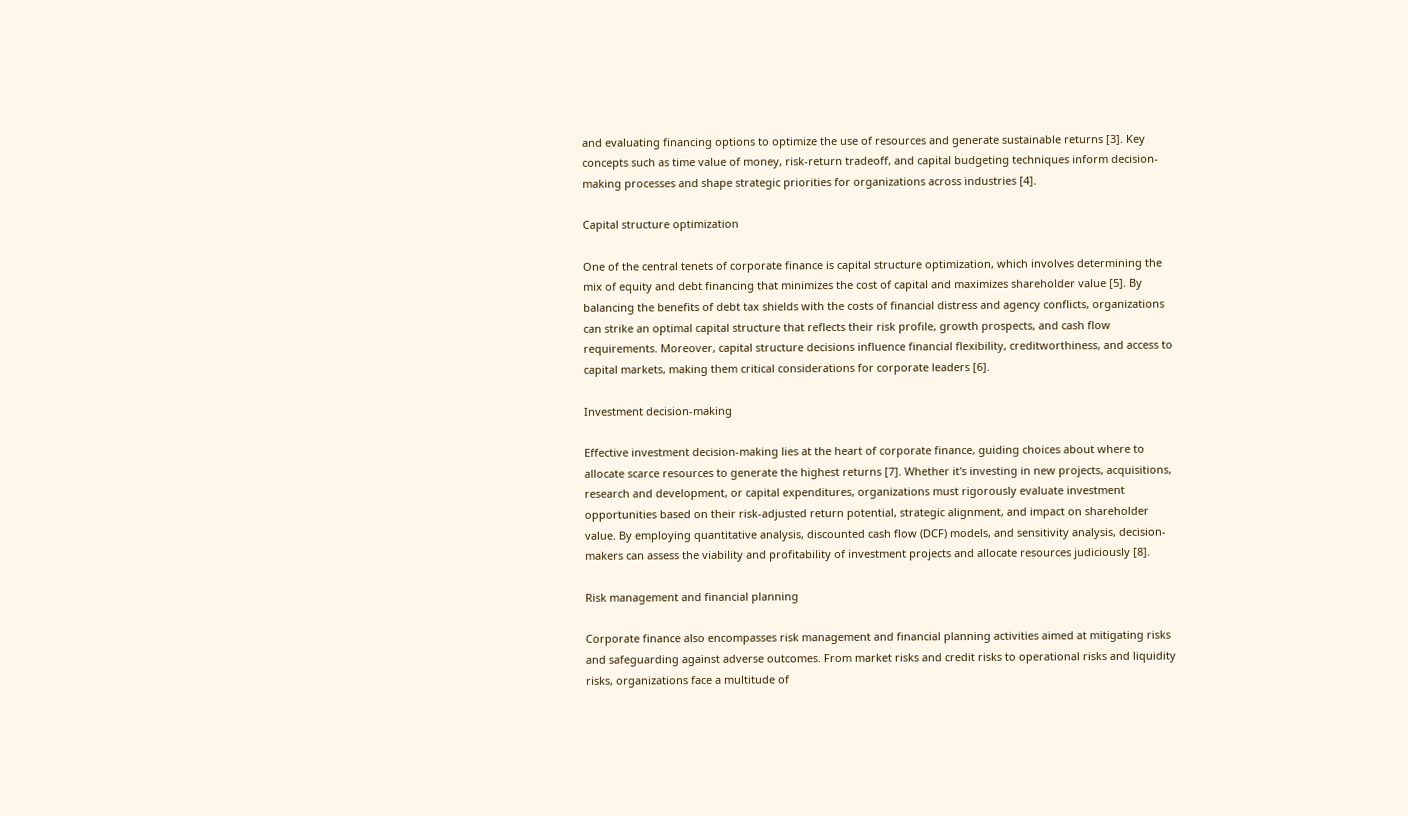and evaluating financing options to optimize the use of resources and generate sustainable returns [3]. Key concepts such as time value of money, risk-return tradeoff, and capital budgeting techniques inform decision-making processes and shape strategic priorities for organizations across industries [4].

Capital structure optimization

One of the central tenets of corporate finance is capital structure optimization, which involves determining the mix of equity and debt financing that minimizes the cost of capital and maximizes shareholder value [5]. By balancing the benefits of debt tax shields with the costs of financial distress and agency conflicts, organizations can strike an optimal capital structure that reflects their risk profile, growth prospects, and cash flow requirements. Moreover, capital structure decisions influence financial flexibility, creditworthiness, and access to capital markets, making them critical considerations for corporate leaders [6].

Investment decision-making

Effective investment decision-making lies at the heart of corporate finance, guiding choices about where to allocate scarce resources to generate the highest returns [7]. Whether it's investing in new projects, acquisitions, research and development, or capital expenditures, organizations must rigorously evaluate investment opportunities based on their risk-adjusted return potential, strategic alignment, and impact on shareholder value. By employing quantitative analysis, discounted cash flow (DCF) models, and sensitivity analysis, decision-makers can assess the viability and profitability of investment projects and allocate resources judiciously [8].

Risk management and financial planning

Corporate finance also encompasses risk management and financial planning activities aimed at mitigating risks and safeguarding against adverse outcomes. From market risks and credit risks to operational risks and liquidity risks, organizations face a multitude of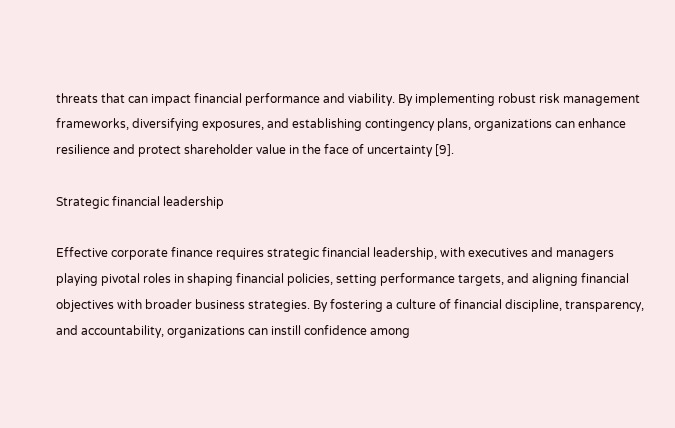threats that can impact financial performance and viability. By implementing robust risk management frameworks, diversifying exposures, and establishing contingency plans, organizations can enhance resilience and protect shareholder value in the face of uncertainty [9].

Strategic financial leadership

Effective corporate finance requires strategic financial leadership, with executives and managers playing pivotal roles in shaping financial policies, setting performance targets, and aligning financial objectives with broader business strategies. By fostering a culture of financial discipline, transparency, and accountability, organizations can instill confidence among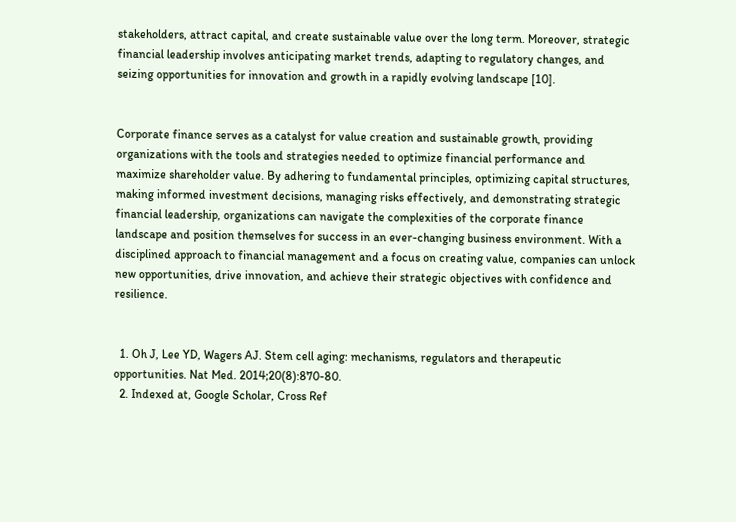stakeholders, attract capital, and create sustainable value over the long term. Moreover, strategic financial leadership involves anticipating market trends, adapting to regulatory changes, and seizing opportunities for innovation and growth in a rapidly evolving landscape [10].


Corporate finance serves as a catalyst for value creation and sustainable growth, providing organizations with the tools and strategies needed to optimize financial performance and maximize shareholder value. By adhering to fundamental principles, optimizing capital structures, making informed investment decisions, managing risks effectively, and demonstrating strategic financial leadership, organizations can navigate the complexities of the corporate finance landscape and position themselves for success in an ever-changing business environment. With a disciplined approach to financial management and a focus on creating value, companies can unlock new opportunities, drive innovation, and achieve their strategic objectives with confidence and resilience.


  1. Oh J, Lee YD, Wagers AJ. Stem cell aging: mechanisms, regulators and therapeutic opportunities. Nat Med. 2014;20(8):870-80.
  2. Indexed at, Google Scholar, Cross Ref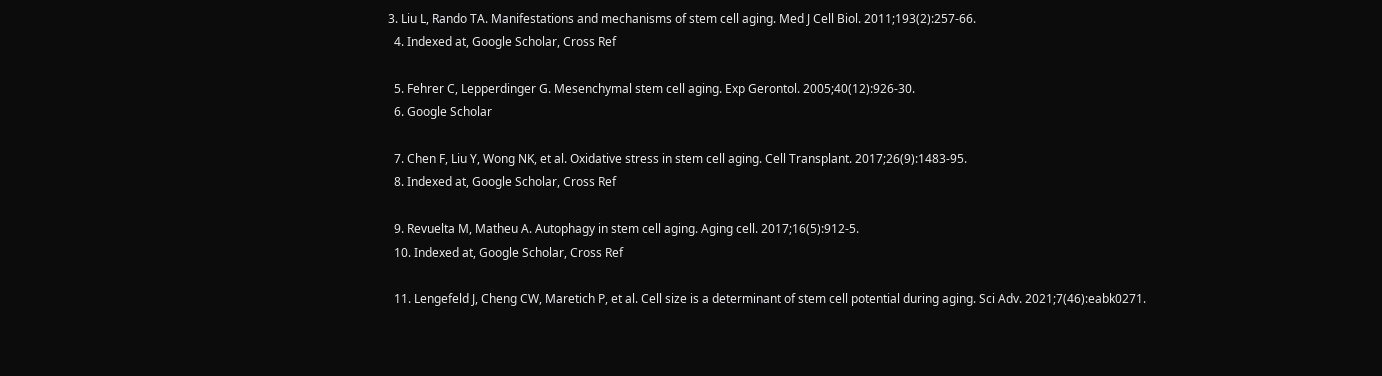3. Liu L, Rando TA. Manifestations and mechanisms of stem cell aging. Med J Cell Biol. 2011;193(2):257-66.
  4. Indexed at, Google Scholar, Cross Ref

  5. Fehrer C, Lepperdinger G. Mesenchymal stem cell aging. Exp Gerontol. 2005;40(12):926-30.
  6. Google Scholar

  7. Chen F, Liu Y, Wong NK, et al. Oxidative stress in stem cell aging. Cell Transplant. 2017;26(9):1483-95.
  8. Indexed at, Google Scholar, Cross Ref

  9. Revuelta M, Matheu A. Autophagy in stem cell aging. Aging cell. 2017;16(5):912-5.
  10. Indexed at, Google Scholar, Cross Ref

  11. Lengefeld J, Cheng CW, Maretich P, et al. Cell size is a determinant of stem cell potential during aging. Sci Adv. 2021;7(46):eabk0271.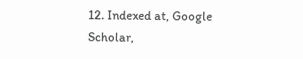12. Indexed at, Google Scholar,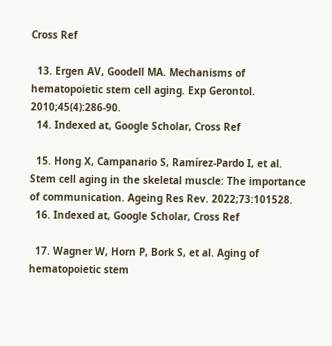Cross Ref

  13. Ergen AV, Goodell MA. Mechanisms of hematopoietic stem cell aging. Exp Gerontol. 2010;45(4):286-90.
  14. Indexed at, Google Scholar, Cross Ref

  15. Hong X, Campanario S, Ramírez-Pardo I, et al. Stem cell aging in the skeletal muscle: The importance of communication. Ageing Res Rev. 2022;73:101528.
  16. Indexed at, Google Scholar, Cross Ref

  17. Wagner W, Horn P, Bork S, et al. Aging of hematopoietic stem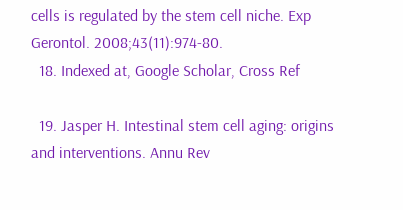cells is regulated by the stem cell niche. Exp Gerontol. 2008;43(11):974-80.
  18. Indexed at, Google Scholar, Cross Ref

  19. Jasper H. Intestinal stem cell aging: origins and interventions. Annu Rev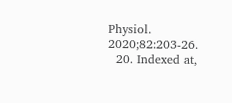Physiol. 2020;82:203-26.
  20. Indexed at,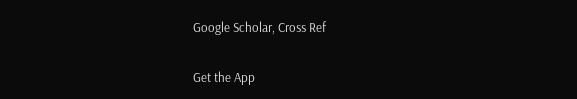Google Scholar, Cross Ref

Get the App